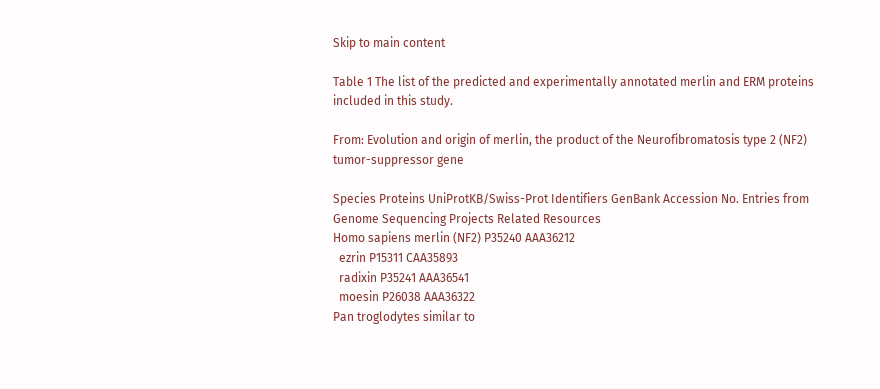Skip to main content

Table 1 The list of the predicted and experimentally annotated merlin and ERM proteins included in this study.

From: Evolution and origin of merlin, the product of the Neurofibromatosis type 2 (NF2) tumor-suppressor gene

Species Proteins UniProtKB/Swiss-Prot Identifiers GenBank Accession No. Entries from Genome Sequencing Projects Related Resources
Homo sapiens merlin (NF2) P35240 AAA36212
  ezrin P15311 CAA35893
  radixin P35241 AAA36541
  moesin P26038 AAA36322
Pan troglodytes similar to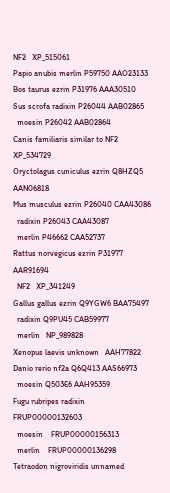NF2   XP_515061
Papio anubis merlin P59750 AAO23133
Bos taurus ezrin P31976 AAA30510
Sus scrofa radixin P26044 AAB02865
  moesin P26042 AAB02864
Canis familiaris similar to NF2   XP_534729
Oryctolagus cuniculus ezrin Q8HZQ5 AAN06818
Mus musculus ezrin P26040 CAA43086
  radixin P26043 CAA43087
  merlin P46662 CAA52737
Rattus norvegicus ezrin P31977 AAR91694
  NF2   XP_341249
Gallus gallus ezrin Q9YGW6 BAA75497
  radixin Q9PU45 CAB59977
  merlin   NP_989828
Xenopus laevis unknown   AAH77822
Danio rerio nf2a Q6Q413 AAS66973
  moesin Q503E6 AAH95359
Fugu rubripes radixin    FRUP00000132603
  moesin    FRUP00000156313
  merlin    FRUP00000136298
Tetraodon nigroviridis unnamed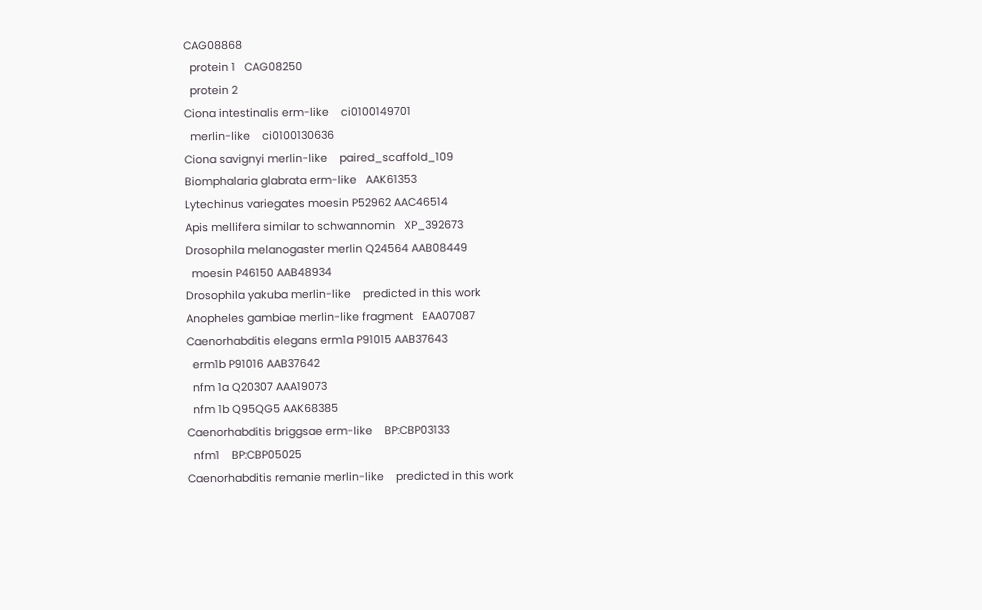CAG08868
  protein 1   CAG08250
  protein 2
Ciona intestinalis erm-like    ci0100149701
  merlin-like    ci0100130636
Ciona savignyi merlin-like    paired_scaffold_109
Biomphalaria glabrata erm-like   AAK61353
Lytechinus variegates moesin P52962 AAC46514
Apis mellifera similar to schwannomin   XP_392673
Drosophila melanogaster merlin Q24564 AAB08449
  moesin P46150 AAB48934
Drosophila yakuba merlin-like    predicted in this work
Anopheles gambiae merlin-like fragment   EAA07087
Caenorhabditis elegans erm1a P91015 AAB37643
  erm1b P91016 AAB37642
  nfm 1a Q20307 AAA19073
  nfm 1b Q95QG5 AAK68385
Caenorhabditis briggsae erm-like    BP:CBP03133
  nfm1    BP:CBP05025
Caenorhabditis remanie merlin-like    predicted in this work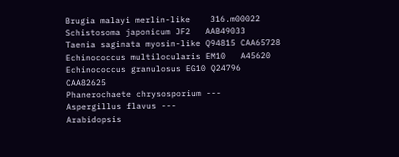Brugia malayi merlin-like    316.m00022
Schistosoma japonicum JF2   AAB49033
Taenia saginata myosin-like Q94815 CAA65728
Echinococcus multilocularis EM10   A45620
Echinococcus granulosus EG10 Q24796 CAA82625
Phanerochaete chrysosporium ---
Aspergillus flavus ---
Arabidopsis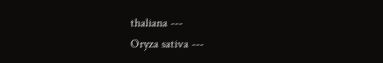thaliana ---
Oryza sativa ---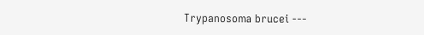Trypanosoma brucei ---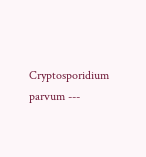Cryptosporidium parvum ---